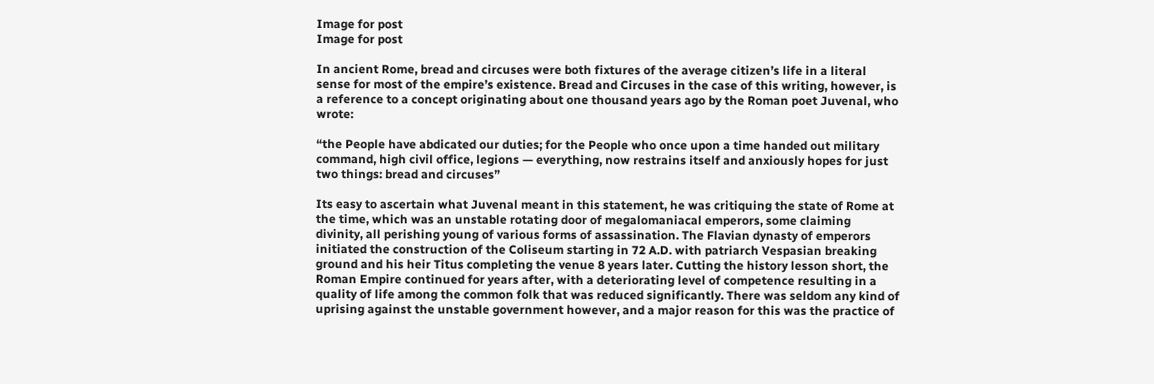Image for post
Image for post

In ancient Rome, bread and circuses were both fixtures of the average citizen’s life in a literal sense for most of the empire’s existence. Bread and Circuses in the case of this writing, however, is a reference to a concept originating about one thousand years ago by the Roman poet Juvenal, who wrote:

“the People have abdicated our duties; for the People who once upon a time handed out military command, high civil office, legions — everything, now restrains itself and anxiously hopes for just two things: bread and circuses”

Its easy to ascertain what Juvenal meant in this statement, he was critiquing the state of Rome at the time, which was an unstable rotating door of megalomaniacal emperors, some claiming divinity, all perishing young of various forms of assassination. The Flavian dynasty of emperors initiated the construction of the Coliseum starting in 72 A.D. with patriarch Vespasian breaking ground and his heir Titus completing the venue 8 years later. Cutting the history lesson short, the Roman Empire continued for years after, with a deteriorating level of competence resulting in a quality of life among the common folk that was reduced significantly. There was seldom any kind of uprising against the unstable government however, and a major reason for this was the practice of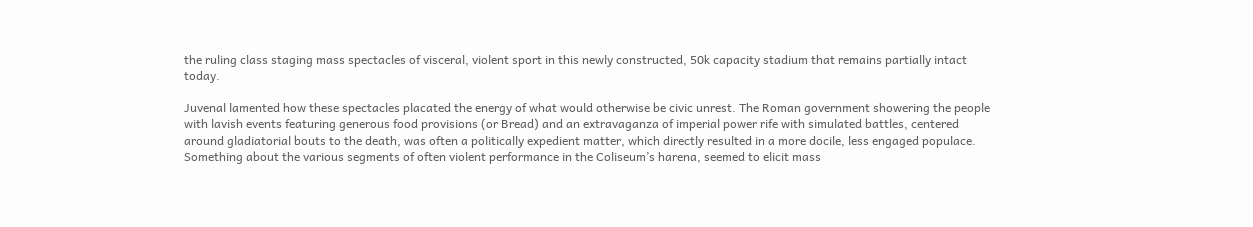the ruling class staging mass spectacles of visceral, violent sport in this newly constructed, 50k capacity stadium that remains partially intact today.

Juvenal lamented how these spectacles placated the energy of what would otherwise be civic unrest. The Roman government showering the people with lavish events featuring generous food provisions (or Bread) and an extravaganza of imperial power rife with simulated battles, centered around gladiatorial bouts to the death, was often a politically expedient matter, which directly resulted in a more docile, less engaged populace. Something about the various segments of often violent performance in the Coliseum’s harena, seemed to elicit mass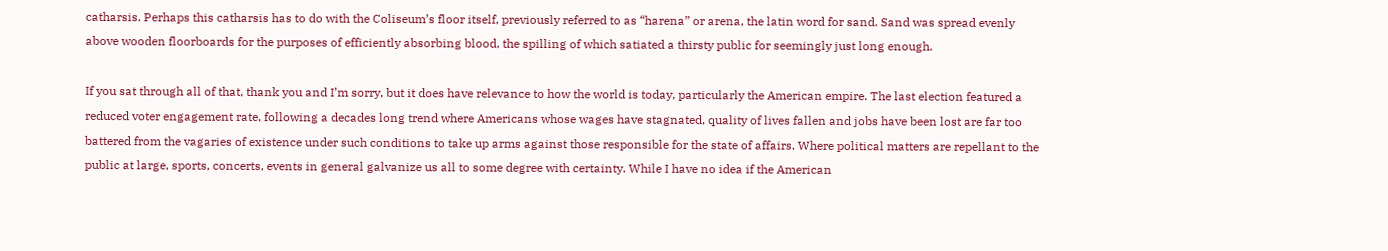catharsis. Perhaps this catharsis has to do with the Coliseum’s floor itself, previously referred to as “harena” or arena, the latin word for sand. Sand was spread evenly above wooden floorboards for the purposes of efficiently absorbing blood, the spilling of which satiated a thirsty public for seemingly just long enough.

If you sat through all of that, thank you and I’m sorry, but it does have relevance to how the world is today, particularly the American empire. The last election featured a reduced voter engagement rate, following a decades long trend where Americans whose wages have stagnated, quality of lives fallen and jobs have been lost are far too battered from the vagaries of existence under such conditions to take up arms against those responsible for the state of affairs. Where political matters are repellant to the public at large, sports, concerts, events in general galvanize us all to some degree with certainty. While I have no idea if the American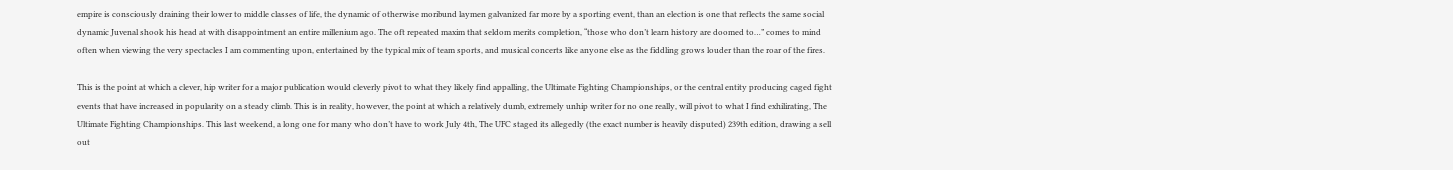empire is consciously draining their lower to middle classes of life, the dynamic of otherwise moribund laymen galvanized far more by a sporting event, than an election is one that reflects the same social dynamic Juvenal shook his head at with disappointment an entire millenium ago. The oft repeated maxim that seldom merits completion, “those who don’t learn history are doomed to…” comes to mind often when viewing the very spectacles I am commenting upon, entertained by the typical mix of team sports, and musical concerts like anyone else as the fiddling grows louder than the roar of the fires.

This is the point at which a clever, hip writer for a major publication would cleverly pivot to what they likely find appalling, the Ultimate Fighting Championships, or the central entity producing caged fight events that have increased in popularity on a steady climb. This is in reality, however, the point at which a relatively dumb, extremely unhip writer for no one really, will pivot to what I find exhilirating, The Ultimate Fighting Championships. This last weekend, a long one for many who don’t have to work July 4th, The UFC staged its allegedly (the exact number is heavily disputed) 239th edition, drawing a sell out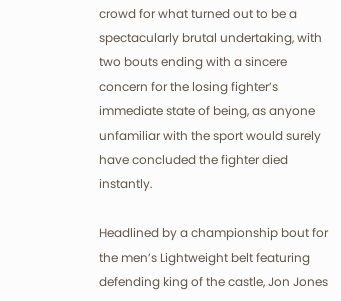crowd for what turned out to be a spectacularly brutal undertaking, with two bouts ending with a sincere concern for the losing fighter’s immediate state of being, as anyone unfamiliar with the sport would surely have concluded the fighter died instantly.

Headlined by a championship bout for the men’s Lightweight belt featuring defending king of the castle, Jon Jones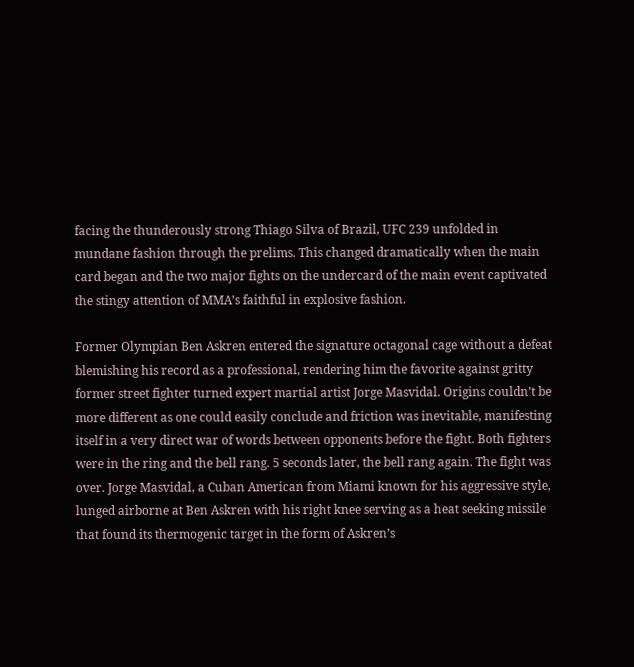facing the thunderously strong Thiago Silva of Brazil, UFC 239 unfolded in mundane fashion through the prelims. This changed dramatically when the main card began and the two major fights on the undercard of the main event captivated the stingy attention of MMA’s faithful in explosive fashion.

Former Olympian Ben Askren entered the signature octagonal cage without a defeat blemishing his record as a professional, rendering him the favorite against gritty former street fighter turned expert martial artist Jorge Masvidal. Origins couldn’t be more different as one could easily conclude and friction was inevitable, manifesting itself in a very direct war of words between opponents before the fight. Both fighters were in the ring and the bell rang. 5 seconds later, the bell rang again. The fight was over. Jorge Masvidal, a Cuban American from Miami known for his aggressive style, lunged airborne at Ben Askren with his right knee serving as a heat seeking missile that found its thermogenic target in the form of Askren’s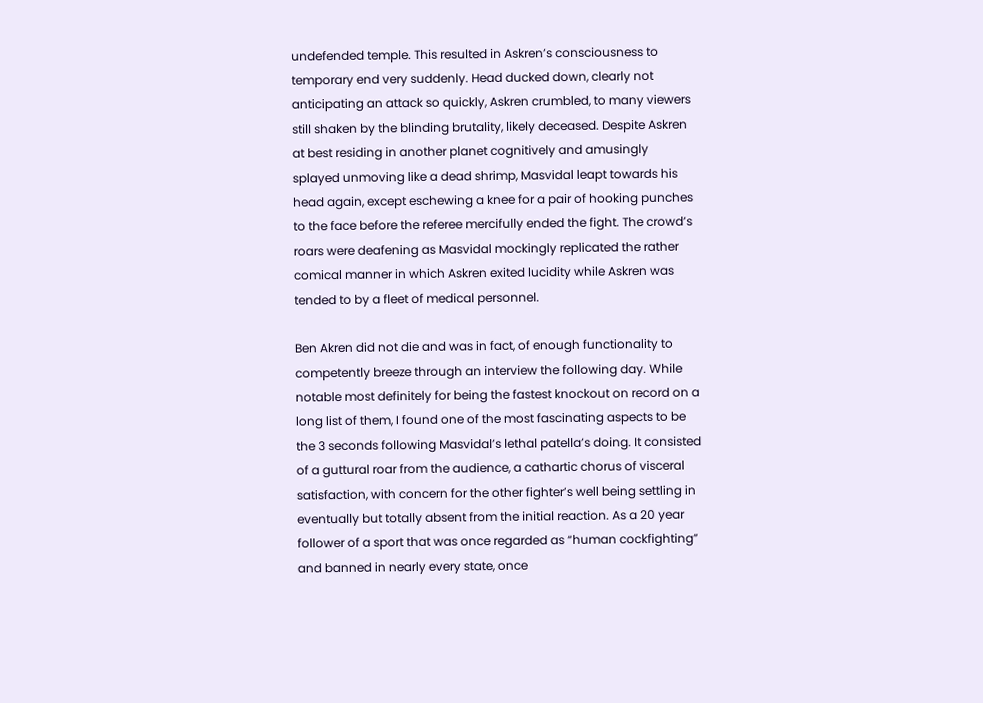undefended temple. This resulted in Askren’s consciousness to temporary end very suddenly. Head ducked down, clearly not anticipating an attack so quickly, Askren crumbled, to many viewers still shaken by the blinding brutality, likely deceased. Despite Askren at best residing in another planet cognitively and amusingly splayed unmoving like a dead shrimp, Masvidal leapt towards his head again, except eschewing a knee for a pair of hooking punches to the face before the referee mercifully ended the fight. The crowd’s roars were deafening as Masvidal mockingly replicated the rather comical manner in which Askren exited lucidity while Askren was tended to by a fleet of medical personnel.

Ben Akren did not die and was in fact, of enough functionality to competently breeze through an interview the following day. While notable most definitely for being the fastest knockout on record on a long list of them, I found one of the most fascinating aspects to be the 3 seconds following Masvidal’s lethal patella’s doing. It consisted of a guttural roar from the audience, a cathartic chorus of visceral satisfaction, with concern for the other fighter’s well being settling in eventually but totally absent from the initial reaction. As a 20 year follower of a sport that was once regarded as “human cockfighting” and banned in nearly every state, once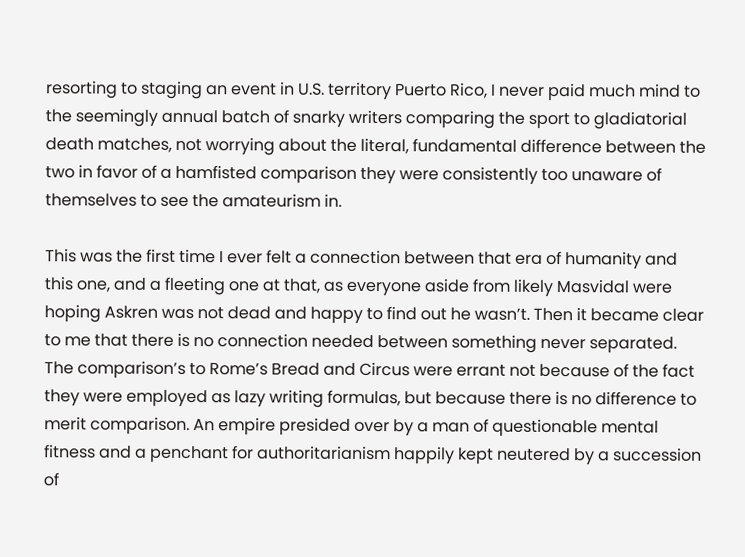resorting to staging an event in U.S. territory Puerto Rico, I never paid much mind to the seemingly annual batch of snarky writers comparing the sport to gladiatorial death matches, not worrying about the literal, fundamental difference between the two in favor of a hamfisted comparison they were consistently too unaware of themselves to see the amateurism in.

This was the first time I ever felt a connection between that era of humanity and this one, and a fleeting one at that, as everyone aside from likely Masvidal were hoping Askren was not dead and happy to find out he wasn’t. Then it became clear to me that there is no connection needed between something never separated. The comparison’s to Rome’s Bread and Circus were errant not because of the fact they were employed as lazy writing formulas, but because there is no difference to merit comparison. An empire presided over by a man of questionable mental fitness and a penchant for authoritarianism happily kept neutered by a succession of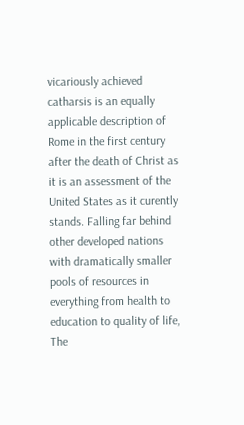vicariously achieved catharsis is an equally applicable description of Rome in the first century after the death of Christ as it is an assessment of the United States as it curently stands. Falling far behind other developed nations with dramatically smaller pools of resources in everything from health to education to quality of life, The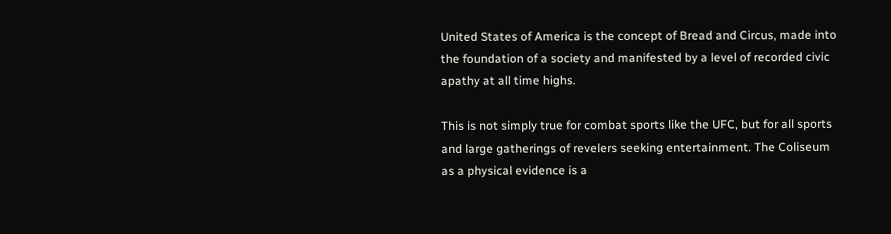United States of America is the concept of Bread and Circus, made into the foundation of a society and manifested by a level of recorded civic apathy at all time highs.

This is not simply true for combat sports like the UFC, but for all sports and large gatherings of revelers seeking entertainment. The Coliseum as a physical evidence is a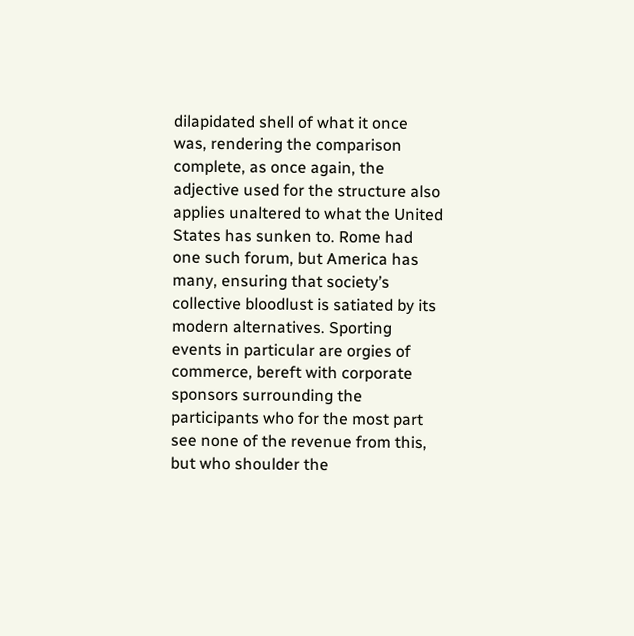dilapidated shell of what it once was, rendering the comparison complete, as once again, the adjective used for the structure also applies unaltered to what the United States has sunken to. Rome had one such forum, but America has many, ensuring that society’s collective bloodlust is satiated by its modern alternatives. Sporting events in particular are orgies of commerce, bereft with corporate sponsors surrounding the participants who for the most part see none of the revenue from this, but who shoulder the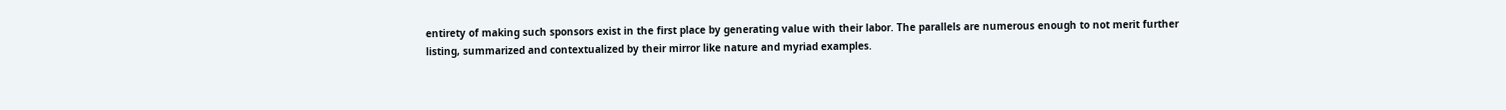entirety of making such sponsors exist in the first place by generating value with their labor. The parallels are numerous enough to not merit further listing, summarized and contextualized by their mirror like nature and myriad examples.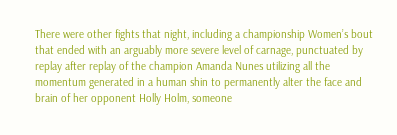There were other fights that night, including a championship Women’s bout that ended with an arguably more severe level of carnage, punctuated by replay after replay of the champion Amanda Nunes utilizing all the momentum generated in a human shin to permanently alter the face and brain of her opponent Holly Holm, someone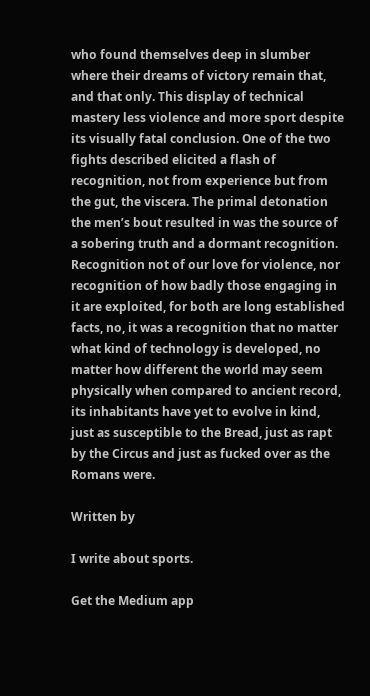who found themselves deep in slumber where their dreams of victory remain that, and that only. This display of technical mastery less violence and more sport despite its visually fatal conclusion. One of the two fights described elicited a flash of recognition, not from experience but from the gut, the viscera. The primal detonation the men’s bout resulted in was the source of a sobering truth and a dormant recognition. Recognition not of our love for violence, nor recognition of how badly those engaging in it are exploited, for both are long established facts, no, it was a recognition that no matter what kind of technology is developed, no matter how different the world may seem physically when compared to ancient record, its inhabitants have yet to evolve in kind, just as susceptible to the Bread, just as rapt by the Circus and just as fucked over as the Romans were.

Written by

I write about sports.

Get the Medium app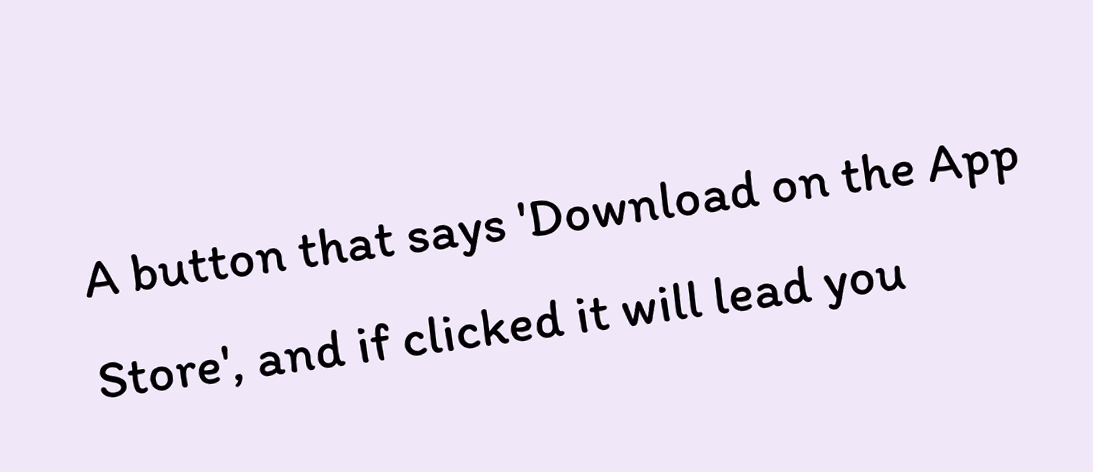A button that says 'Download on the App Store', and if clicked it will lead you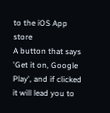to the iOS App store
A button that says 'Get it on, Google Play', and if clicked it will lead you to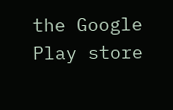the Google Play store